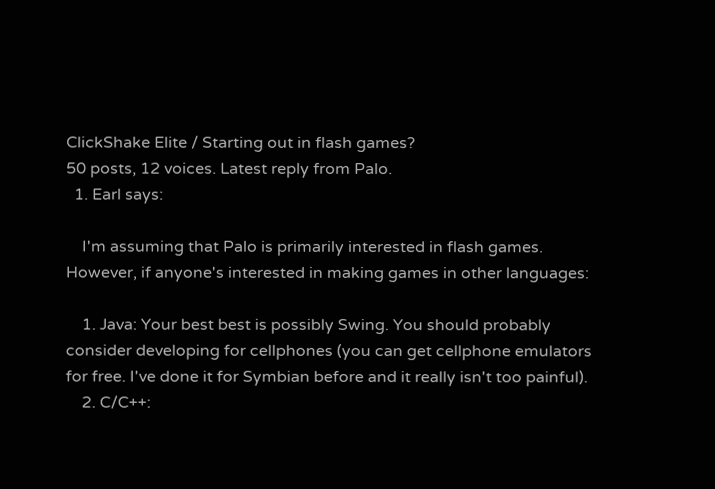ClickShake Elite / Starting out in flash games?
50 posts, 12 voices. Latest reply from Palo.
  1. Earl says:

    I'm assuming that Palo is primarily interested in flash games. However, if anyone's interested in making games in other languages:

    1. Java: Your best best is possibly Swing. You should probably consider developing for cellphones (you can get cellphone emulators for free. I've done it for Symbian before and it really isn't too painful).
    2. C/C++: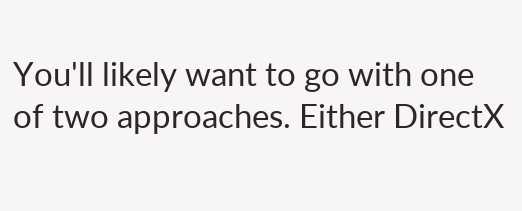You'll likely want to go with one of two approaches. Either DirectX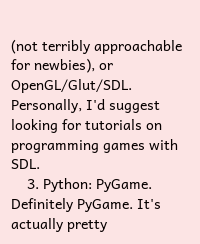(not terribly approachable for newbies), or OpenGL/Glut/SDL. Personally, I'd suggest looking for tutorials on programming games with SDL.
    3. Python: PyGame. Definitely PyGame. It's actually pretty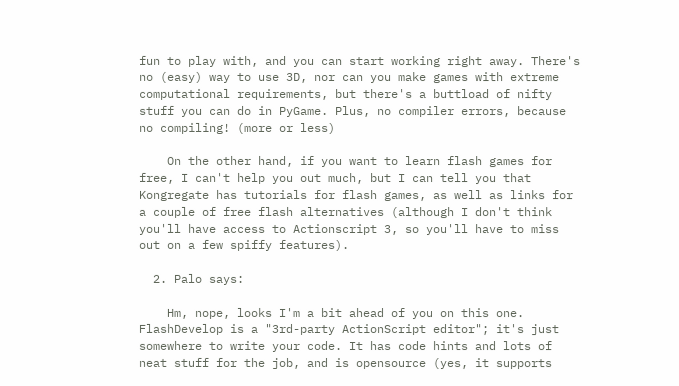fun to play with, and you can start working right away. There's no (easy) way to use 3D, nor can you make games with extreme computational requirements, but there's a buttload of nifty stuff you can do in PyGame. Plus, no compiler errors, because no compiling! (more or less)

    On the other hand, if you want to learn flash games for free, I can't help you out much, but I can tell you that Kongregate has tutorials for flash games, as well as links for a couple of free flash alternatives (although I don't think you'll have access to Actionscript 3, so you'll have to miss out on a few spiffy features).

  2. Palo says:

    Hm, nope, looks I'm a bit ahead of you on this one. FlashDevelop is a "3rd-party ActionScript editor"; it's just somewhere to write your code. It has code hints and lots of neat stuff for the job, and is opensource (yes, it supports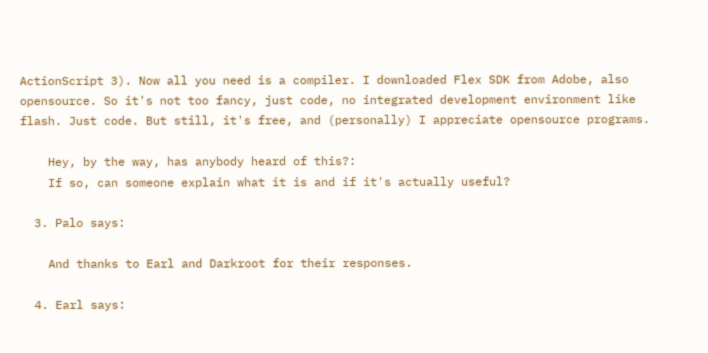ActionScript 3). Now all you need is a compiler. I downloaded Flex SDK from Adobe, also opensource. So it's not too fancy, just code, no integrated development environment like flash. Just code. But still, it's free, and (personally) I appreciate opensource programs.

    Hey, by the way, has anybody heard of this?:
    If so, can someone explain what it is and if it's actually useful?

  3. Palo says:

    And thanks to Earl and Darkroot for their responses.

  4. Earl says: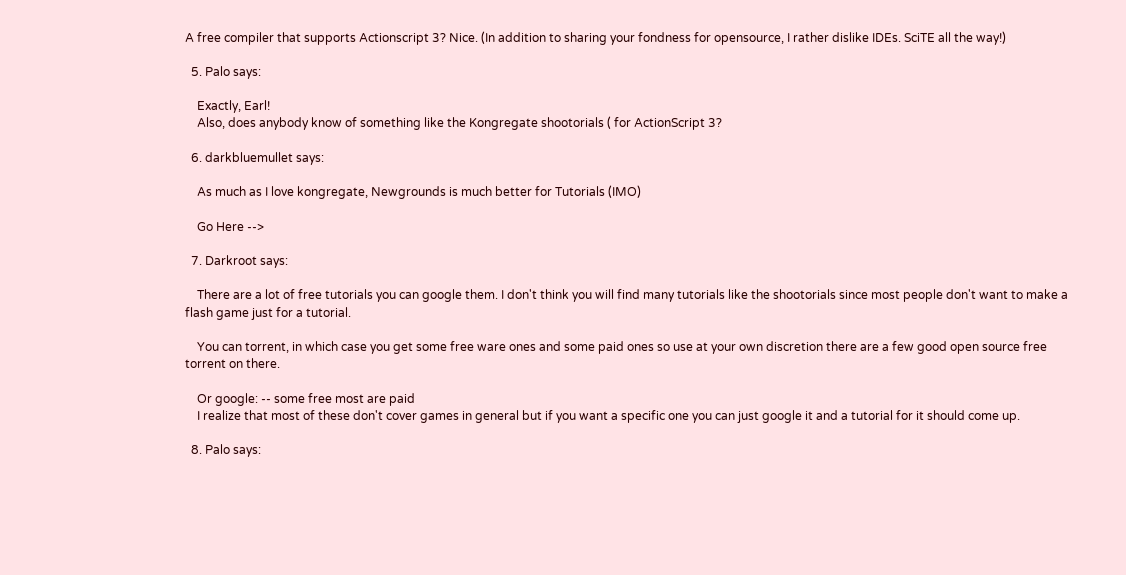A free compiler that supports Actionscript 3? Nice. (In addition to sharing your fondness for opensource, I rather dislike IDEs. SciTE all the way!)

  5. Palo says:

    Exactly, Earl!
    Also, does anybody know of something like the Kongregate shootorials ( for ActionScript 3?

  6. darkbluemullet says:

    As much as I love kongregate, Newgrounds is much better for Tutorials (IMO)

    Go Here -->

  7. Darkroot says:

    There are a lot of free tutorials you can google them. I don't think you will find many tutorials like the shootorials since most people don't want to make a flash game just for a tutorial.

    You can torrent, in which case you get some free ware ones and some paid ones so use at your own discretion there are a few good open source free torrent on there.

    Or google: -- some free most are paid
    I realize that most of these don't cover games in general but if you want a specific one you can just google it and a tutorial for it should come up.

  8. Palo says: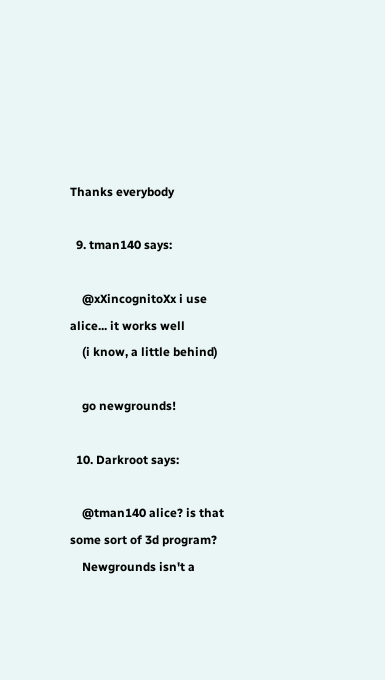Thanks everybody

  9. tman140 says:

    @xXincognitoXx i use alice... it works well
    (i know, a little behind)

    go newgrounds!

  10. Darkroot says:

    @tman140 alice? is that some sort of 3d program?
    Newgrounds isn't a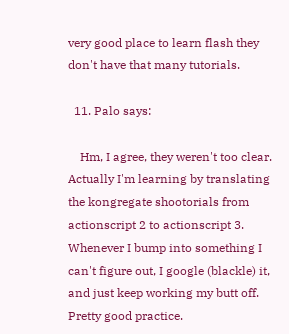very good place to learn flash they don't have that many tutorials.

  11. Palo says:

    Hm, I agree, they weren't too clear. Actually I'm learning by translating the kongregate shootorials from actionscript 2 to actionscript 3. Whenever I bump into something I can't figure out, I google (blackle) it, and just keep working my butt off. Pretty good practice.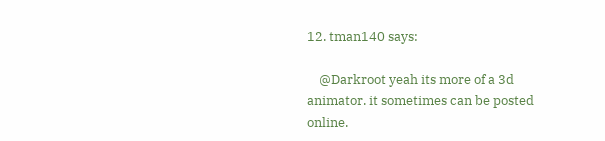12. tman140 says:

    @Darkroot yeah its more of a 3d animator. it sometimes can be posted online.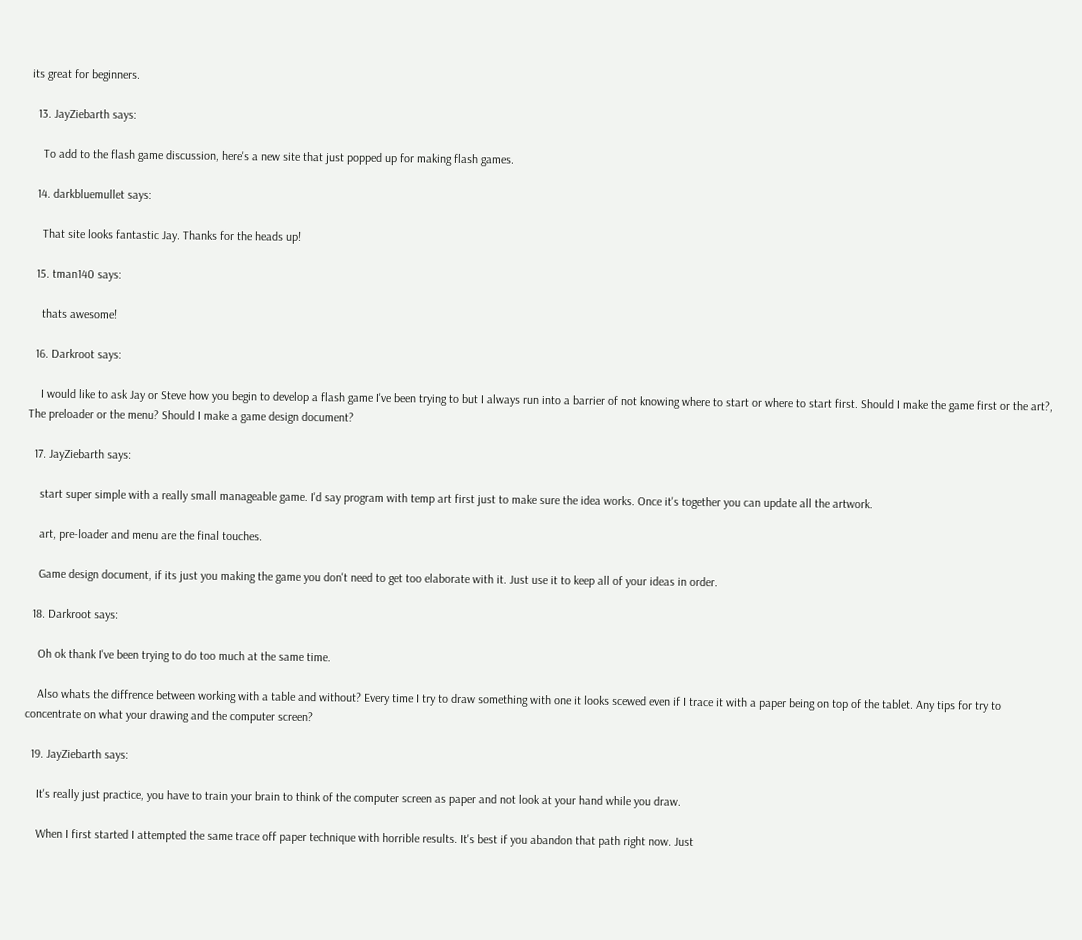its great for beginners.

  13. JayZiebarth says:

    To add to the flash game discussion, here's a new site that just popped up for making flash games.

  14. darkbluemullet says:

    That site looks fantastic Jay. Thanks for the heads up!

  15. tman140 says:

    thats awesome!

  16. Darkroot says:

    I would like to ask Jay or Steve how you begin to develop a flash game I've been trying to but I always run into a barrier of not knowing where to start or where to start first. Should I make the game first or the art?, The preloader or the menu? Should I make a game design document?

  17. JayZiebarth says:

    start super simple with a really small manageable game. I'd say program with temp art first just to make sure the idea works. Once it's together you can update all the artwork.

    art, pre-loader and menu are the final touches.

    Game design document, if its just you making the game you don't need to get too elaborate with it. Just use it to keep all of your ideas in order.

  18. Darkroot says:

    Oh ok thank I've been trying to do too much at the same time.

    Also whats the diffrence between working with a table and without? Every time I try to draw something with one it looks scewed even if I trace it with a paper being on top of the tablet. Any tips for try to concentrate on what your drawing and the computer screen?

  19. JayZiebarth says:

    It's really just practice, you have to train your brain to think of the computer screen as paper and not look at your hand while you draw.

    When I first started I attempted the same trace off paper technique with horrible results. It's best if you abandon that path right now. Just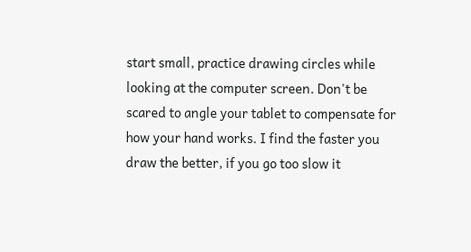start small, practice drawing circles while looking at the computer screen. Don't be scared to angle your tablet to compensate for how your hand works. I find the faster you draw the better, if you go too slow it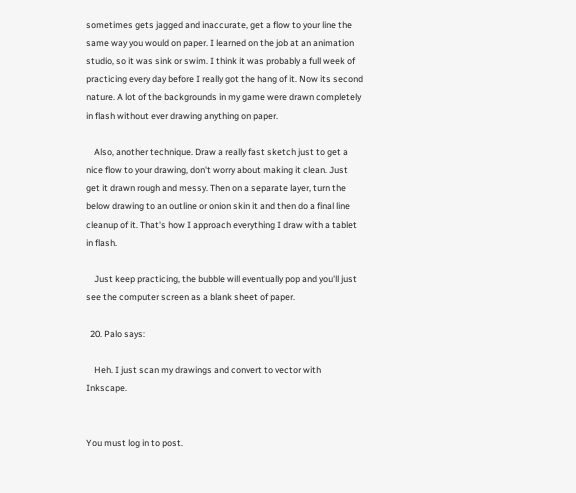sometimes gets jagged and inaccurate, get a flow to your line the same way you would on paper. I learned on the job at an animation studio, so it was sink or swim. I think it was probably a full week of practicing every day before I really got the hang of it. Now its second nature. A lot of the backgrounds in my game were drawn completely in flash without ever drawing anything on paper.

    Also, another technique. Draw a really fast sketch just to get a nice flow to your drawing, don't worry about making it clean. Just get it drawn rough and messy. Then on a separate layer, turn the below drawing to an outline or onion skin it and then do a final line cleanup of it. That's how I approach everything I draw with a tablet in flash.

    Just keep practicing, the bubble will eventually pop and you'll just see the computer screen as a blank sheet of paper.

  20. Palo says:

    Heh. I just scan my drawings and convert to vector with Inkscape.


You must log in to post.